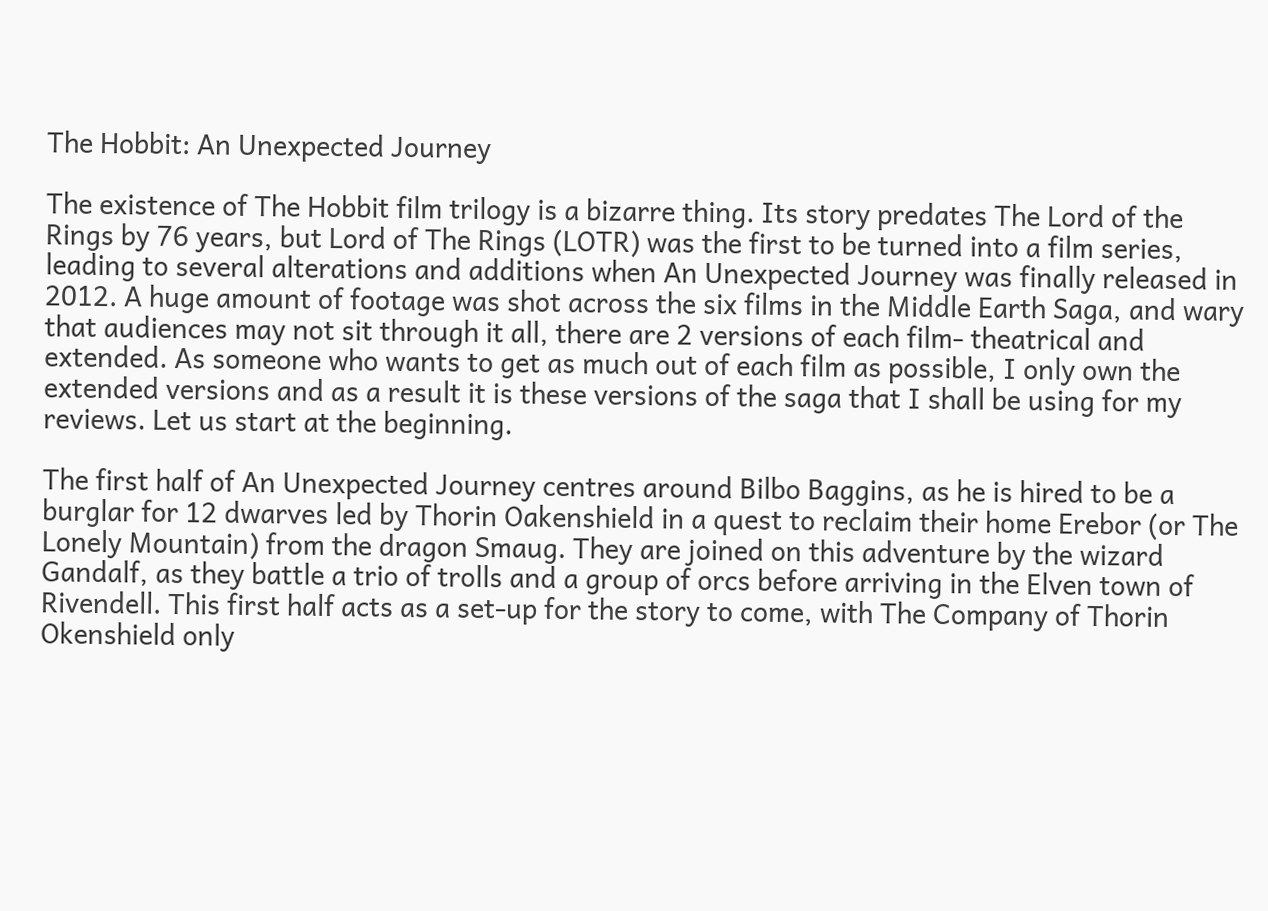The Hobbit: An Unexpected Journey

The existence of The Hobbit film trilogy is a bizarre thing. Its story predates The Lord of the Rings by 76 years, but Lord of The Rings (LOTR) was the first to be turned into a film series, leading to several alterations and additions when An Unexpected Journey was finally released in 2012. A huge amount of footage was shot across the six films in the Middle Earth Saga, and wary that audiences may not sit through it all, there are 2 versions of each film- theatrical and extended. As someone who wants to get as much out of each film as possible, I only own the extended versions and as a result it is these versions of the saga that I shall be using for my reviews. Let us start at the beginning.

The first half of An Unexpected Journey centres around Bilbo Baggins, as he is hired to be a burglar for 12 dwarves led by Thorin Oakenshield in a quest to reclaim their home Erebor (or The Lonely Mountain) from the dragon Smaug. They are joined on this adventure by the wizard Gandalf, as they battle a trio of trolls and a group of orcs before arriving in the Elven town of Rivendell. This first half acts as a set-up for the story to come, with The Company of Thorin Okenshield only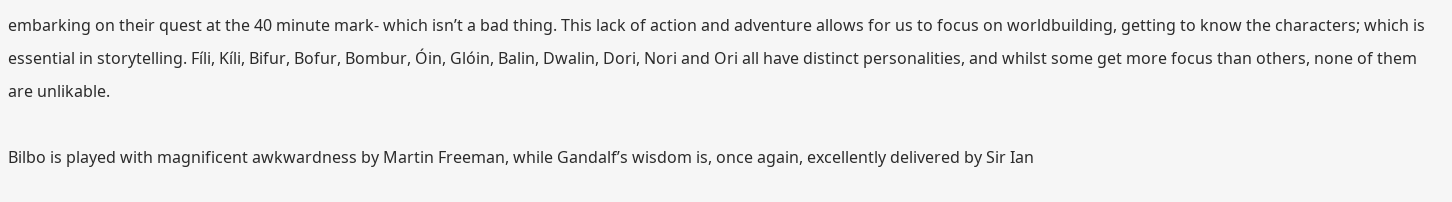embarking on their quest at the 40 minute mark- which isn’t a bad thing. This lack of action and adventure allows for us to focus on worldbuilding, getting to know the characters; which is essential in storytelling. Fíli, Kíli, Bifur, Bofur, Bombur, Óin, Glóin, Balin, Dwalin, Dori, Nori and Ori all have distinct personalities, and whilst some get more focus than others, none of them are unlikable.

Bilbo is played with magnificent awkwardness by Martin Freeman, while Gandalf’s wisdom is, once again, excellently delivered by Sir Ian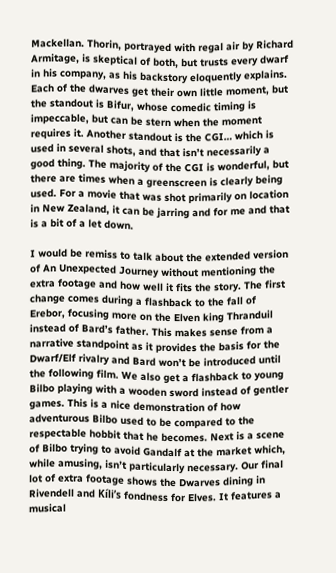Mackellan. Thorin, portrayed with regal air by Richard Armitage, is skeptical of both, but trusts every dwarf in his company, as his backstory eloquently explains. Each of the dwarves get their own little moment, but the standout is Bifur, whose comedic timing is impeccable, but can be stern when the moment requires it. Another standout is the CGI… which is used in several shots, and that isn’t necessarily a good thing. The majority of the CGI is wonderful, but there are times when a greenscreen is clearly being used. For a movie that was shot primarily on location in New Zealand, it can be jarring and for me and that is a bit of a let down.

I would be remiss to talk about the extended version of An Unexpected Journey without mentioning the extra footage and how well it fits the story. The first change comes during a flashback to the fall of Erebor, focusing more on the Elven king Thranduil instead of Bard’s father. This makes sense from a narrative standpoint as it provides the basis for the Dwarf/Elf rivalry and Bard won’t be introduced until the following film. We also get a flashback to young Bilbo playing with a wooden sword instead of gentler games. This is a nice demonstration of how adventurous Bilbo used to be compared to the respectable hobbit that he becomes. Next is a scene of Bilbo trying to avoid Gandalf at the market which, while amusing, isn’t particularly necessary. Our final lot of extra footage shows the Dwarves dining in Rivendell and Kíli’s fondness for Elves. It features a musical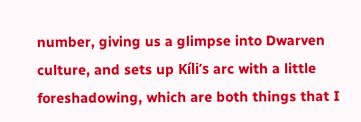number, giving us a glimpse into Dwarven culture, and sets up Kíli’s arc with a little foreshadowing, which are both things that I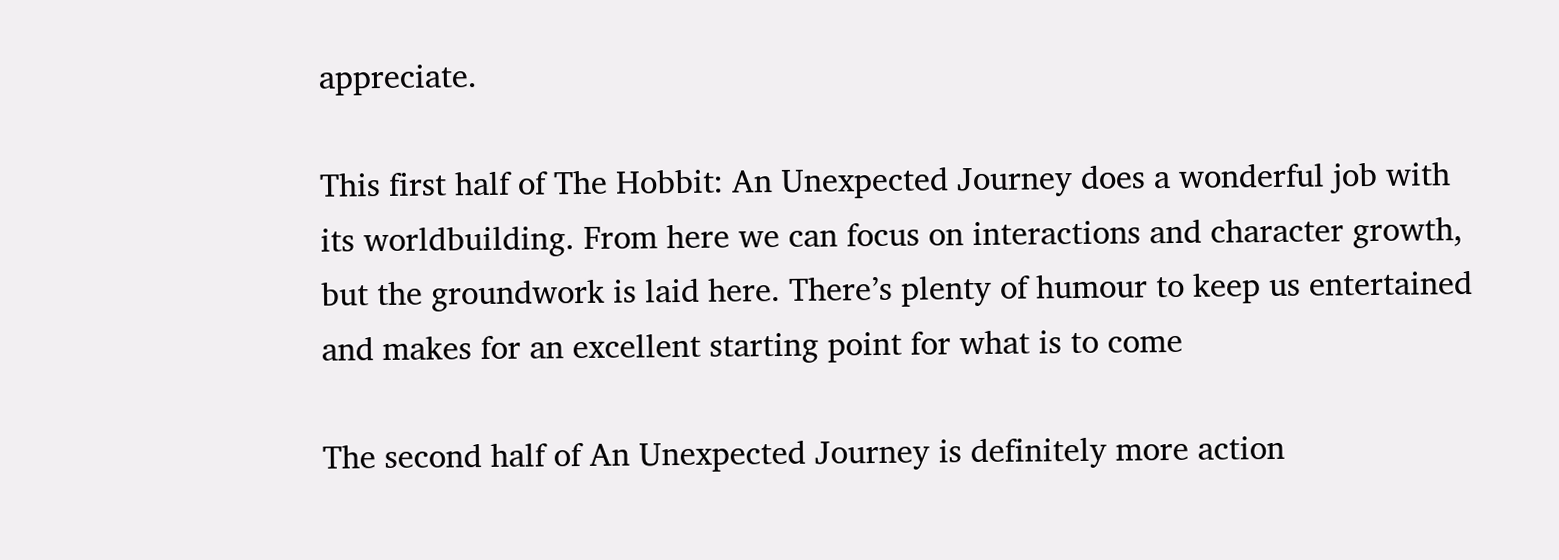appreciate.

This first half of The Hobbit: An Unexpected Journey does a wonderful job with its worldbuilding. From here we can focus on interactions and character growth, but the groundwork is laid here. There’s plenty of humour to keep us entertained and makes for an excellent starting point for what is to come

The second half of An Unexpected Journey is definitely more action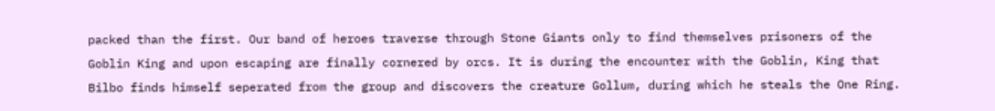packed than the first. Our band of heroes traverse through Stone Giants only to find themselves prisoners of the Goblin King and upon escaping are finally cornered by orcs. It is during the encounter with the Goblin, King that Bilbo finds himself seperated from the group and discovers the creature Gollum, during which he steals the One Ring.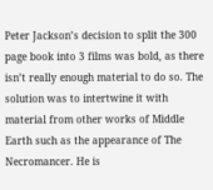Peter Jackson’s decision to split the 300 page book into 3 films was bold, as there isn’t really enough material to do so. The solution was to intertwine it with material from other works of Middle Earth such as the appearance of The Necromancer. He is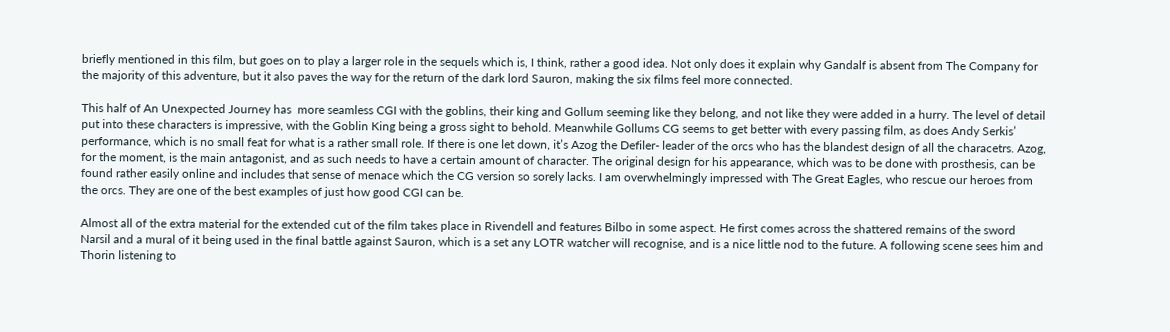briefly mentioned in this film, but goes on to play a larger role in the sequels which is, I think, rather a good idea. Not only does it explain why Gandalf is absent from The Company for the majority of this adventure, but it also paves the way for the return of the dark lord Sauron, making the six films feel more connected.

This half of An Unexpected Journey has  more seamless CGI with the goblins, their king and Gollum seeming like they belong, and not like they were added in a hurry. The level of detail put into these characters is impressive, with the Goblin King being a gross sight to behold. Meanwhile Gollums CG seems to get better with every passing film, as does Andy Serkis’ performance, which is no small feat for what is a rather small role. If there is one let down, it’s Azog the Defiler- leader of the orcs who has the blandest design of all the characetrs. Azog, for the moment, is the main antagonist, and as such needs to have a certain amount of character. The original design for his appearance, which was to be done with prosthesis, can be found rather easily online and includes that sense of menace which the CG version so sorely lacks. I am overwhelmingly impressed with The Great Eagles, who rescue our heroes from the orcs. They are one of the best examples of just how good CGI can be.

Almost all of the extra material for the extended cut of the film takes place in Rivendell and features Bilbo in some aspect. He first comes across the shattered remains of the sword Narsil and a mural of it being used in the final battle against Sauron, which is a set any LOTR watcher will recognise, and is a nice little nod to the future. A following scene sees him and Thorin listening to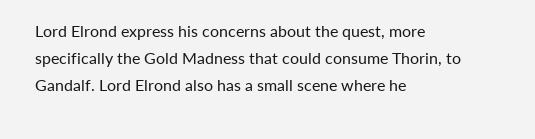Lord Elrond express his concerns about the quest, more specifically the Gold Madness that could consume Thorin, to Gandalf. Lord Elrond also has a small scene where he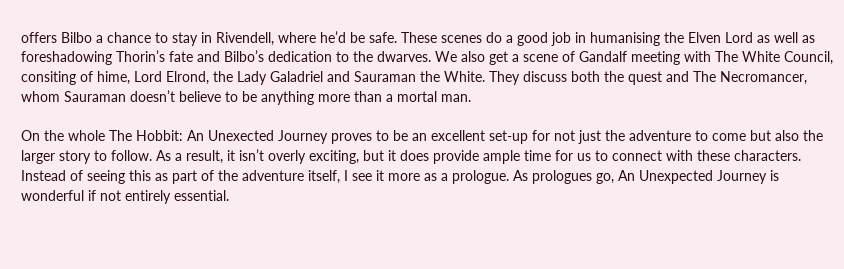offers Bilbo a chance to stay in Rivendell, where he’d be safe. These scenes do a good job in humanising the Elven Lord as well as foreshadowing Thorin’s fate and Bilbo’s dedication to the dwarves. We also get a scene of Gandalf meeting with The White Council, consiting of hime, Lord Elrond, the Lady Galadriel and Sauraman the White. They discuss both the quest and The Necromancer, whom Sauraman doesn’t believe to be anything more than a mortal man.

On the whole The Hobbit: An Unexected Journey proves to be an excellent set-up for not just the adventure to come but also the larger story to follow. As a result, it isn’t overly exciting, but it does provide ample time for us to connect with these characters. Instead of seeing this as part of the adventure itself, I see it more as a prologue. As prologues go, An Unexpected Journey is wonderful if not entirely essential.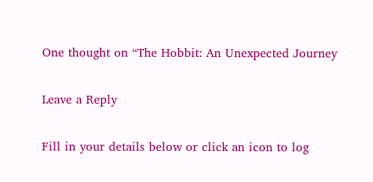One thought on “The Hobbit: An Unexpected Journey

Leave a Reply

Fill in your details below or click an icon to log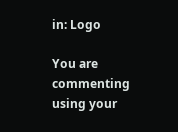in: Logo

You are commenting using your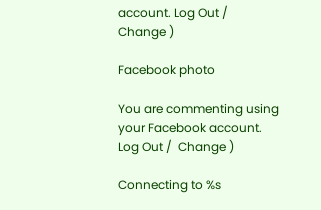account. Log Out /  Change )

Facebook photo

You are commenting using your Facebook account. Log Out /  Change )

Connecting to %s